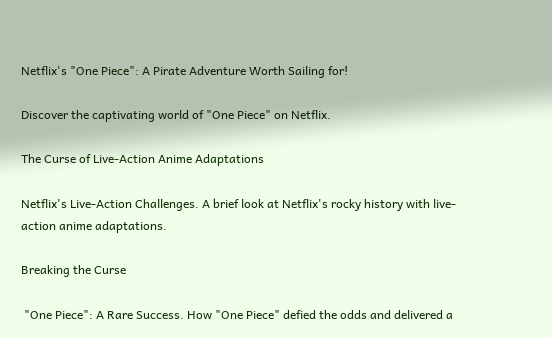Netflix's "One Piece": A Pirate Adventure Worth Sailing for!

Discover the captivating world of "One Piece" on Netflix.

The Curse of Live-Action Anime Adaptations

Netflix's Live-Action Challenges. A brief look at Netflix's rocky history with live-action anime adaptations.

Breaking the Curse

 "One Piece": A Rare Success. How "One Piece" defied the odds and delivered a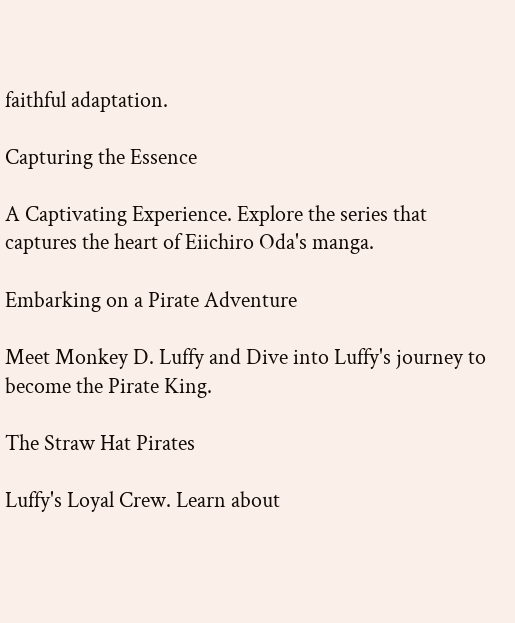faithful adaptation.

Capturing the Essence

A Captivating Experience. Explore the series that captures the heart of Eiichiro Oda's manga.

Embarking on a Pirate Adventure

Meet Monkey D. Luffy and Dive into Luffy's journey to become the Pirate King.

The Straw Hat Pirates

Luffy's Loyal Crew. Learn about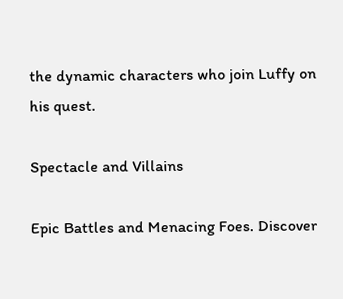the dynamic characters who join Luffy on his quest.

Spectacle and Villains

Epic Battles and Menacing Foes. Discover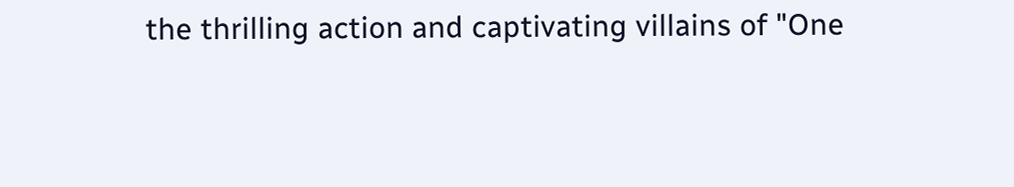the thrilling action and captivating villains of "One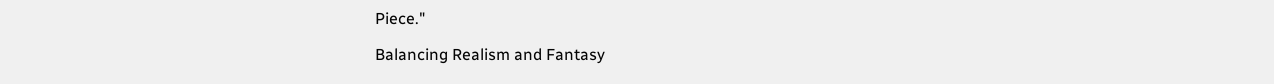Piece."

Balancing Realism and Fantasy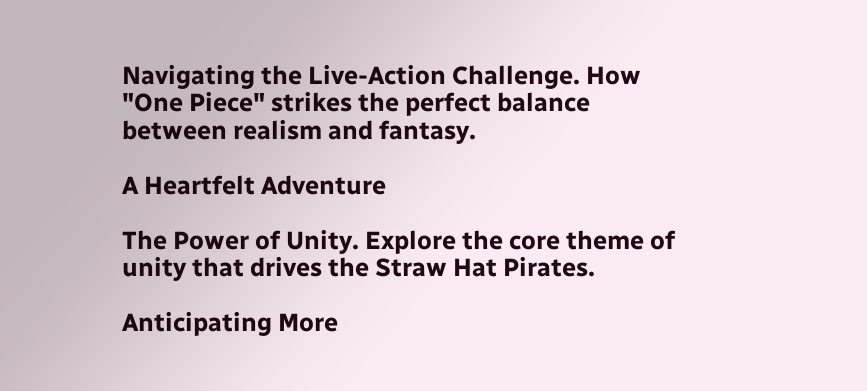Navigating the Live-Action Challenge. How "One Piece" strikes the perfect balance between realism and fantasy.

A Heartfelt Adventure

The Power of Unity. Explore the core theme of unity that drives the Straw Hat Pirates.

Anticipating More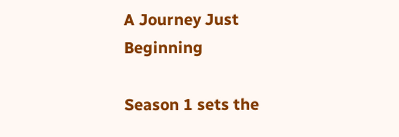A Journey Just Beginning

Season 1 sets the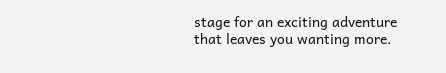stage for an exciting adventure that leaves you wanting more.